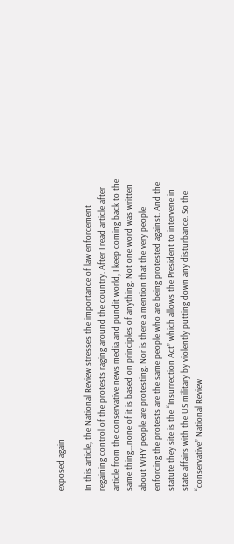exposed again

In this article, the National Review stresses the importance of law enforcement regaining control of the protests raging around the country. After I read article after article from the conservative news media and pundit world, I keep coming back to the same thing…none of it is based on principles of anything. Not one word was written about WHY people are protesting. Nor is there a mention that the very people enforcing the protests are the same people who are being protested against. And the statute they site is the “Insurrection Act” which allows the President to intervene in state affairs with the US military by violently putting down any disturbance. So the “conservative” National Review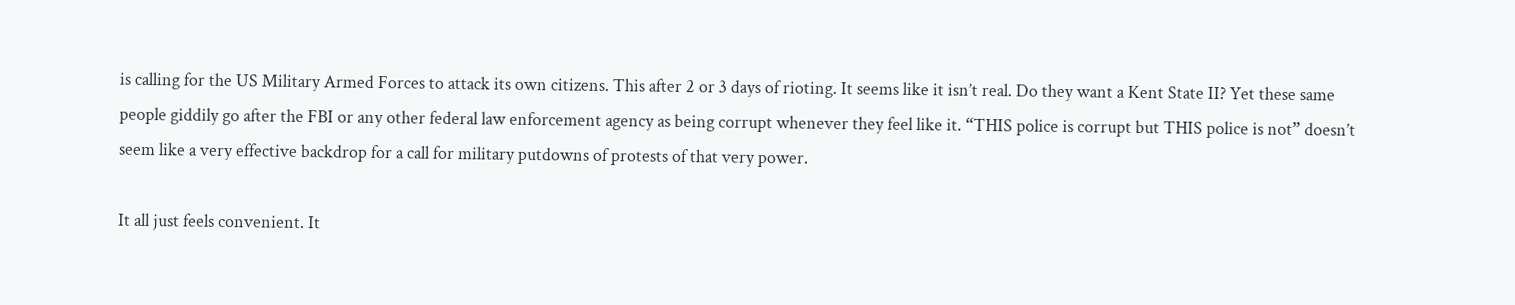is calling for the US Military Armed Forces to attack its own citizens. This after 2 or 3 days of rioting. It seems like it isn’t real. Do they want a Kent State II? Yet these same people giddily go after the FBI or any other federal law enforcement agency as being corrupt whenever they feel like it. “THIS police is corrupt but THIS police is not” doesn’t seem like a very effective backdrop for a call for military putdowns of protests of that very power.

It all just feels convenient. It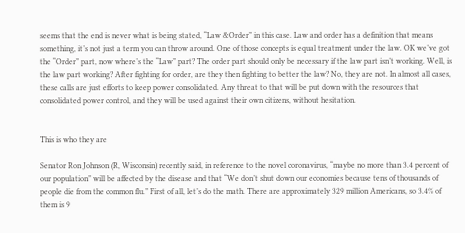seems that the end is never what is being stated, “Law &Order” in this case. Law and order has a definition that means something, it’s not just a term you can throw around. One of those concepts is equal treatment under the law. OK we’ve got the “Order” part, now where’s the “Law” part? The order part should only be necessary if the law part isn’t working. Well, is the law part working? After fighting for order, are they then fighting to better the law? No, they are not. In almost all cases, these calls are just efforts to keep power consolidated. Any threat to that will be put down with the resources that consolidated power control, and they will be used against their own citizens, without hesitation.


This is who they are

Senator Ron Johnson (R, Wisconsin) recently said, in reference to the novel coronavirus, “maybe no more than 3.4 percent of our population” will be affected by the disease and that “We don’t shut down our economies because tens of thousands of people die from the common flu.” First of all, let’s do the math. There are approximately 329 million Americans, so 3.4% of them is 9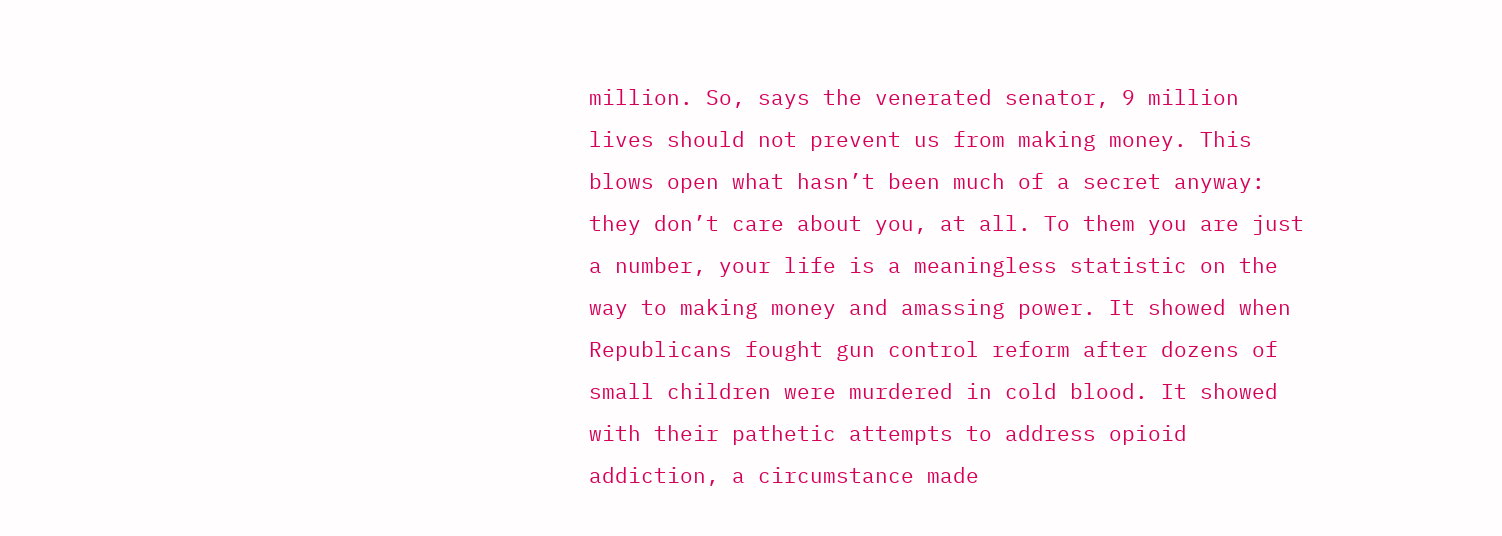million. So, says the venerated senator, 9 million lives should not prevent us from making money. This blows open what hasn’t been much of a secret anyway: they don’t care about you, at all. To them you are just a number, your life is a meaningless statistic on the way to making money and amassing power. It showed when Republicans fought gun control reform after dozens of small children were murdered in cold blood. It showed with their pathetic attempts to address opioid addiction, a circumstance made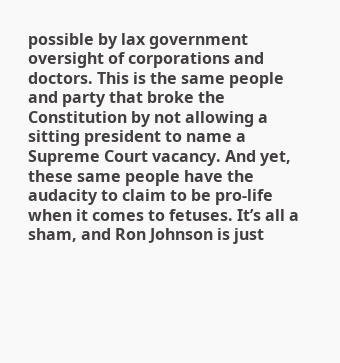possible by lax government oversight of corporations and doctors. This is the same people and party that broke the Constitution by not allowing a sitting president to name a Supreme Court vacancy. And yet, these same people have the audacity to claim to be pro-life when it comes to fetuses. It’s all a sham, and Ron Johnson is just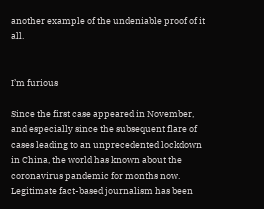another example of the undeniable proof of it all.


I’m furious

Since the first case appeared in November, and especially since the subsequent flare of cases leading to an unprecedented lockdown in China, the world has known about the coronavirus pandemic for months now. Legitimate fact-based journalism has been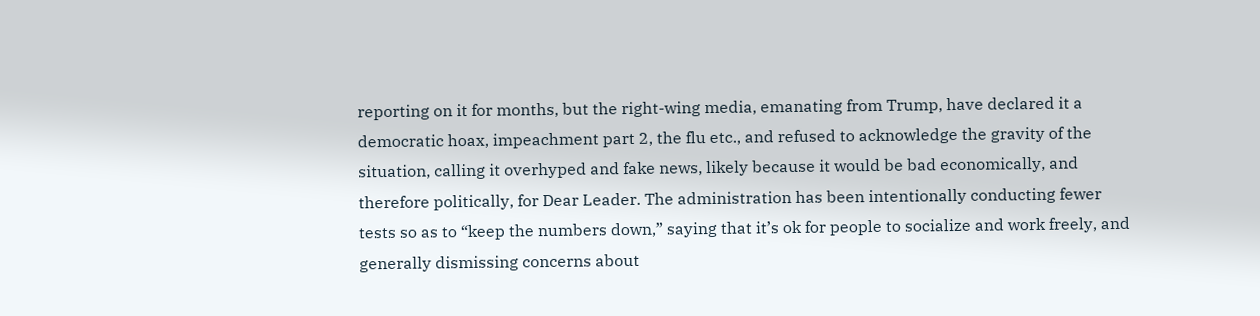reporting on it for months, but the right-wing media, emanating from Trump, have declared it a democratic hoax, impeachment part 2, the flu etc., and refused to acknowledge the gravity of the situation, calling it overhyped and fake news, likely because it would be bad economically, and therefore politically, for Dear Leader. The administration has been intentionally conducting fewer tests so as to “keep the numbers down,” saying that it’s ok for people to socialize and work freely, and generally dismissing concerns about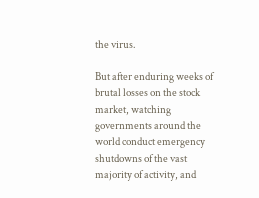the virus.

But after enduring weeks of brutal losses on the stock market, watching governments around the world conduct emergency shutdowns of the vast majority of activity, and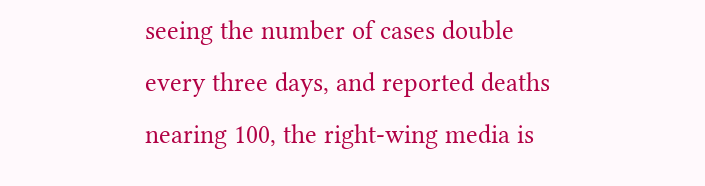seeing the number of cases double every three days, and reported deaths nearing 100, the right-wing media is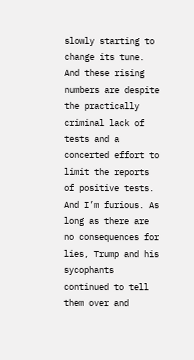slowly starting to change its tune. And these rising numbers are despite the practically criminal lack of tests and a concerted effort to limit the reports of positive tests. And I’m furious. As long as there are no consequences for lies, Trump and his sycophants continued to tell them over and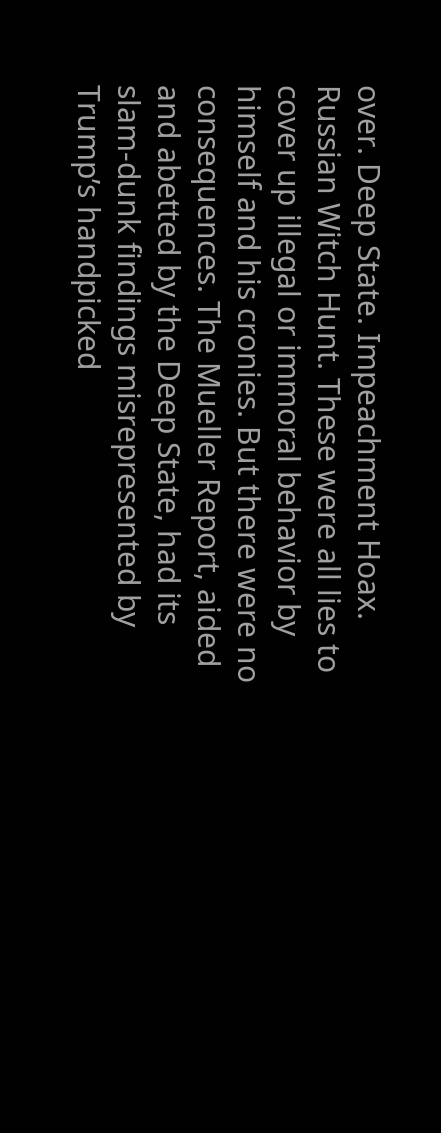over. Deep State. Impeachment Hoax. Russian Witch Hunt. These were all lies to cover up illegal or immoral behavior by himself and his cronies. But there were no consequences. The Mueller Report, aided and abetted by the Deep State, had its slam-dunk findings misrepresented by Trump’s handpicked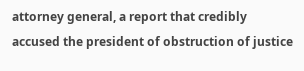attorney general, a report that credibly accused the president of obstruction of justice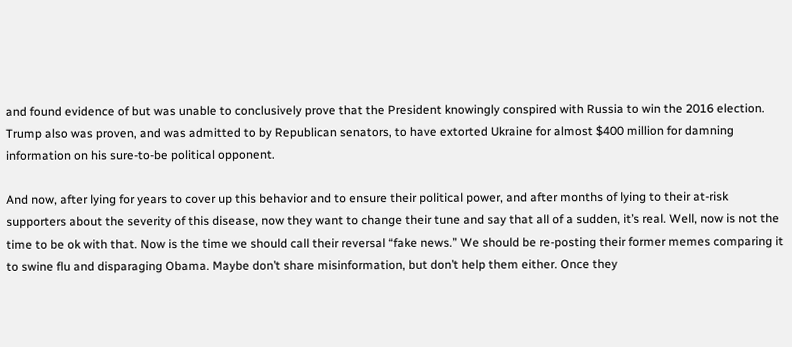and found evidence of but was unable to conclusively prove that the President knowingly conspired with Russia to win the 2016 election. Trump also was proven, and was admitted to by Republican senators, to have extorted Ukraine for almost $400 million for damning information on his sure-to-be political opponent.

And now, after lying for years to cover up this behavior and to ensure their political power, and after months of lying to their at-risk supporters about the severity of this disease, now they want to change their tune and say that all of a sudden, it’s real. Well, now is not the time to be ok with that. Now is the time we should call their reversal “fake news.” We should be re-posting their former memes comparing it to swine flu and disparaging Obama. Maybe don’t share misinformation, but don’t help them either. Once they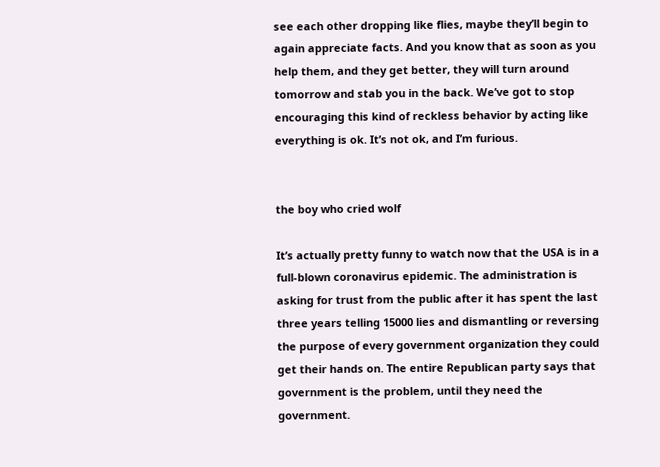see each other dropping like flies, maybe they’ll begin to again appreciate facts. And you know that as soon as you help them, and they get better, they will turn around tomorrow and stab you in the back. We’ve got to stop encouraging this kind of reckless behavior by acting like everything is ok. It’s not ok, and I’m furious.


the boy who cried wolf

It’s actually pretty funny to watch now that the USA is in a full-blown coronavirus epidemic. The administration is asking for trust from the public after it has spent the last three years telling 15000 lies and dismantling or reversing the purpose of every government organization they could get their hands on. The entire Republican party says that government is the problem, until they need the government.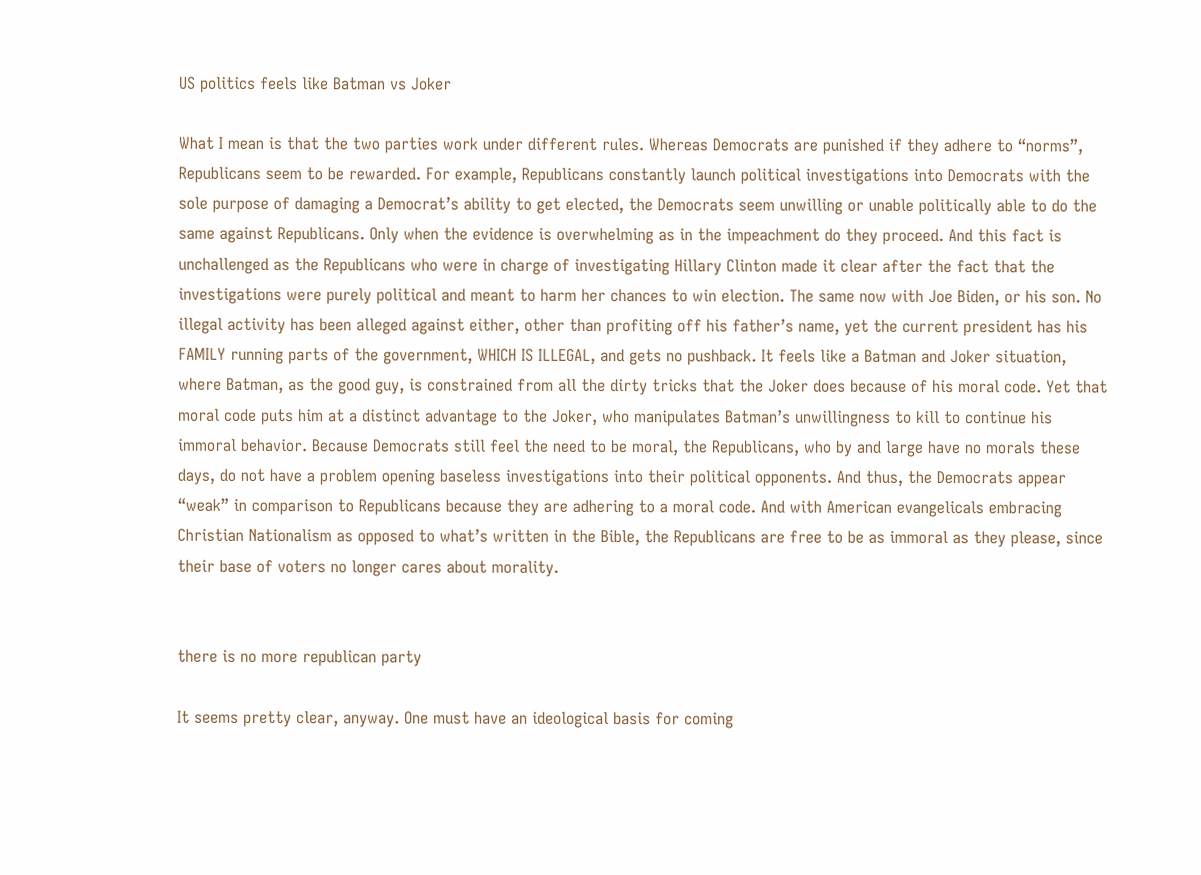US politics feels like Batman vs Joker

What I mean is that the two parties work under different rules. Whereas Democrats are punished if they adhere to “norms”, Republicans seem to be rewarded. For example, Republicans constantly launch political investigations into Democrats with the sole purpose of damaging a Democrat’s ability to get elected, the Democrats seem unwilling or unable politically able to do the same against Republicans. Only when the evidence is overwhelming as in the impeachment do they proceed. And this fact is unchallenged as the Republicans who were in charge of investigating Hillary Clinton made it clear after the fact that the investigations were purely political and meant to harm her chances to win election. The same now with Joe Biden, or his son. No illegal activity has been alleged against either, other than profiting off his father’s name, yet the current president has his FAMILY running parts of the government, WHICH IS ILLEGAL, and gets no pushback. It feels like a Batman and Joker situation, where Batman, as the good guy, is constrained from all the dirty tricks that the Joker does because of his moral code. Yet that moral code puts him at a distinct advantage to the Joker, who manipulates Batman’s unwillingness to kill to continue his immoral behavior. Because Democrats still feel the need to be moral, the Republicans, who by and large have no morals these days, do not have a problem opening baseless investigations into their political opponents. And thus, the Democrats appear “weak” in comparison to Republicans because they are adhering to a moral code. And with American evangelicals embracing Christian Nationalism as opposed to what’s written in the Bible, the Republicans are free to be as immoral as they please, since their base of voters no longer cares about morality.


there is no more republican party

It seems pretty clear, anyway. One must have an ideological basis for coming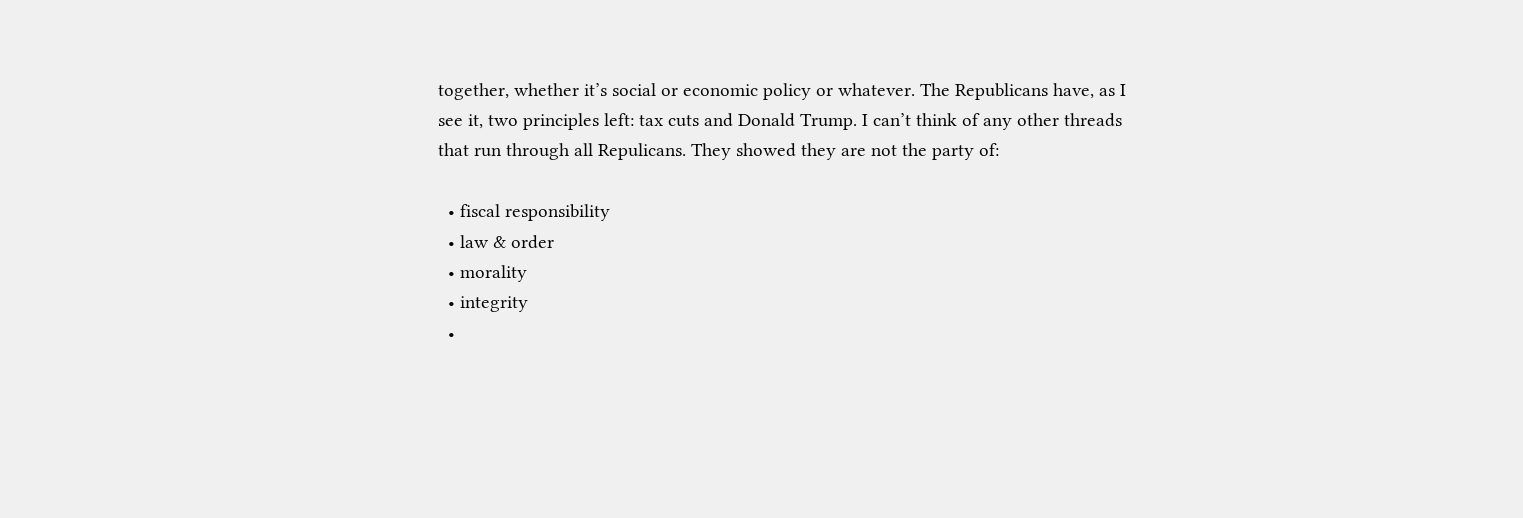together, whether it’s social or economic policy or whatever. The Republicans have, as I see it, two principles left: tax cuts and Donald Trump. I can’t think of any other threads that run through all Repulicans. They showed they are not the party of:

  • fiscal responsibility
  • law & order
  • morality
  • integrity
  •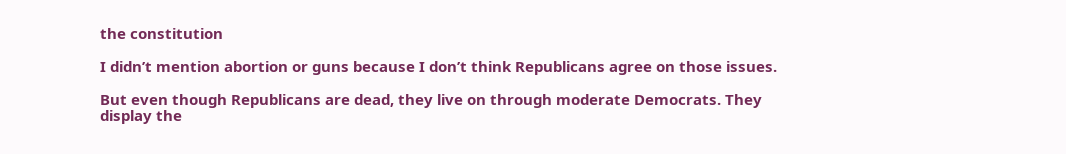the constitution

I didn’t mention abortion or guns because I don’t think Republicans agree on those issues.

But even though Republicans are dead, they live on through moderate Democrats. They display the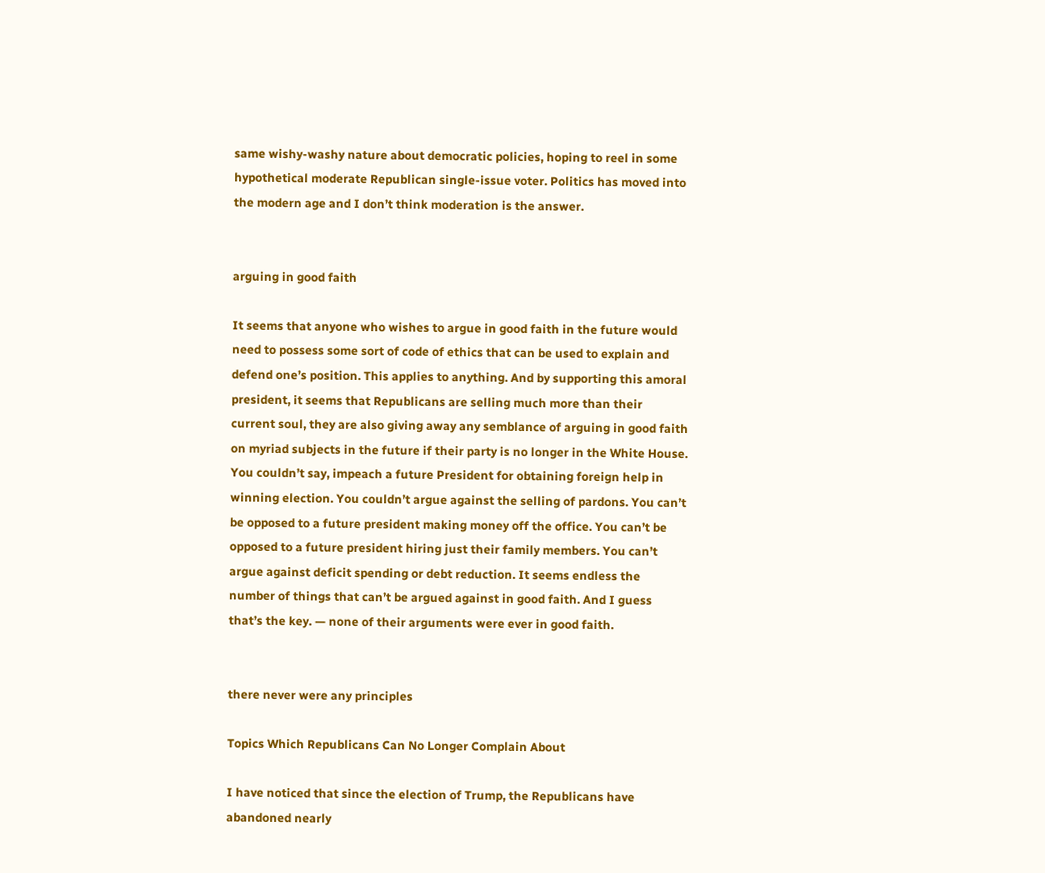same wishy-washy nature about democratic policies, hoping to reel in some hypothetical moderate Republican single-issue voter. Politics has moved into the modern age and I don’t think moderation is the answer.


arguing in good faith

It seems that anyone who wishes to argue in good faith in the future would need to possess some sort of code of ethics that can be used to explain and defend one’s position. This applies to anything. And by supporting this amoral president, it seems that Republicans are selling much more than their current soul, they are also giving away any semblance of arguing in good faith on myriad subjects in the future if their party is no longer in the White House. You couldn’t say, impeach a future President for obtaining foreign help in winning election. You couldn’t argue against the selling of pardons. You can’t be opposed to a future president making money off the office. You can’t be opposed to a future president hiring just their family members. You can’t argue against deficit spending or debt reduction. It seems endless the number of things that can’t be argued against in good faith. And I guess that’s the key. — none of their arguments were ever in good faith.


there never were any principles

Topics Which Republicans Can No Longer Complain About

I have noticed that since the election of Trump, the Republicans have abandoned nearly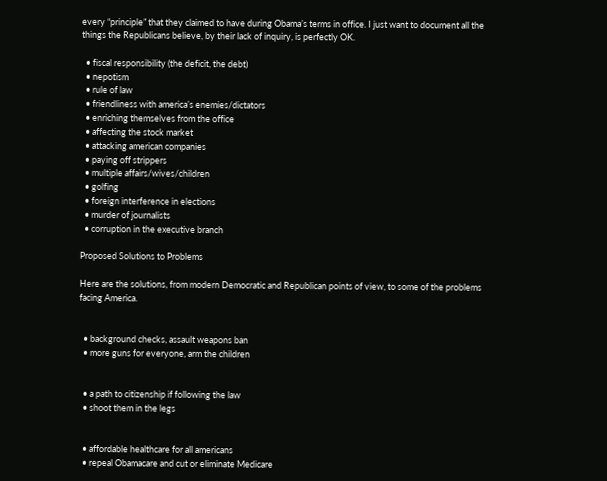every “principle” that they claimed to have during Obama’s terms in office. I just want to document all the things the Republicans believe, by their lack of inquiry, is perfectly OK.

  • fiscal responsibility (the deficit, the debt)
  • nepotism
  • rule of law
  • friendliness with america’s enemies/dictators
  • enriching themselves from the office
  • affecting the stock market
  • attacking american companies
  • paying off strippers
  • multiple affairs/wives/children
  • golfing
  • foreign interference in elections
  • murder of journalists
  • corruption in the executive branch

Proposed Solutions to Problems

Here are the solutions, from modern Democratic and Republican points of view, to some of the problems facing America.


  • background checks, assault weapons ban
  • more guns for everyone, arm the children


  • a path to citizenship if following the law
  • shoot them in the legs


  • affordable healthcare for all americans
  • repeal Obamacare and cut or eliminate Medicare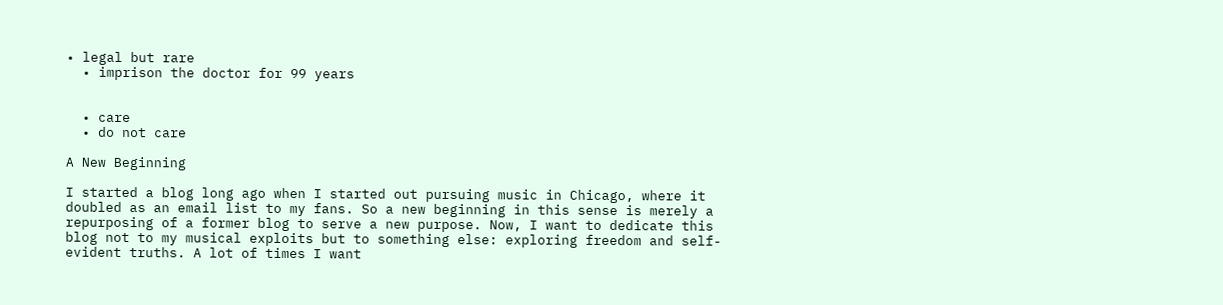• legal but rare
  • imprison the doctor for 99 years


  • care
  • do not care

A New Beginning

I started a blog long ago when I started out pursuing music in Chicago, where it doubled as an email list to my fans. So a new beginning in this sense is merely a repurposing of a former blog to serve a new purpose. Now, I want to dedicate this blog not to my musical exploits but to something else: exploring freedom and self-evident truths. A lot of times I want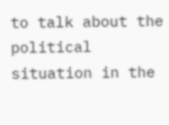to talk about the political situation in the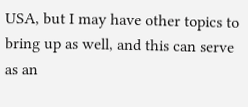USA, but I may have other topics to bring up as well, and this can serve as an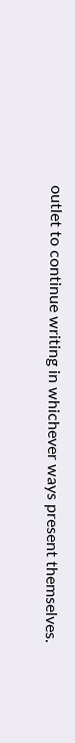outlet to continue writing in whichever ways present themselves.